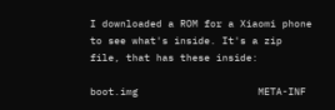I downloaded a ROM for a Xiaomi phone to see what's inside. It's a zip file, that has these inside:

boot.img                    META-INF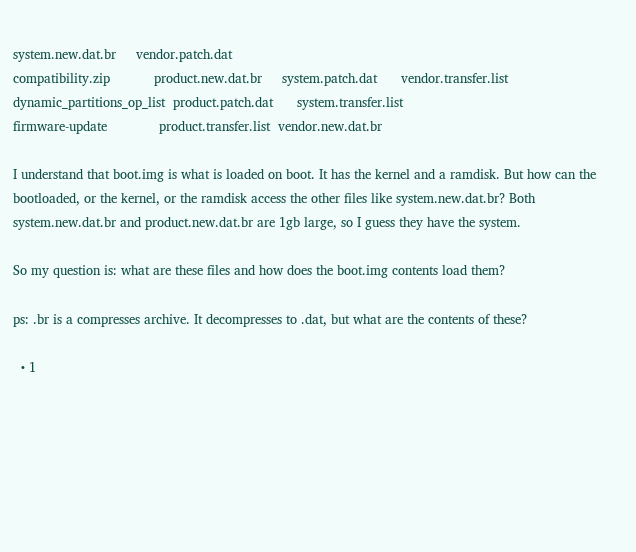system.new.dat.br     vendor.patch.dat
compatibility.zip           product.new.dat.br     system.patch.dat      vendor.transfer.list
dynamic_partitions_op_list  product.patch.dat      system.transfer.list
firmware-update             product.transfer.list  vendor.new.dat.br

I understand that boot.img is what is loaded on boot. It has the kernel and a ramdisk. But how can the bootloaded, or the kernel, or the ramdisk access the other files like system.new.dat.br? Both system.new.dat.br and product.new.dat.br are 1gb large, so I guess they have the system.

So my question is: what are these files and how does the boot.img contents load them?

ps: .br is a compresses archive. It decompresses to .dat, but what are the contents of these?

  • 1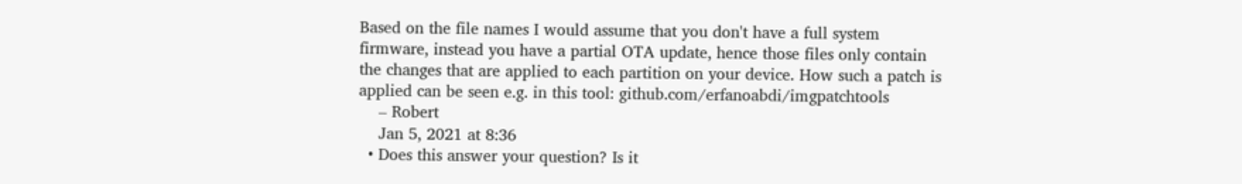Based on the file names I would assume that you don't have a full system firmware, instead you have a partial OTA update, hence those files only contain the changes that are applied to each partition on your device. How such a patch is applied can be seen e.g. in this tool: github.com/erfanoabdi/imgpatchtools
    – Robert
    Jan 5, 2021 at 8:36
  • Does this answer your question? Is it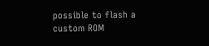possible to flash a custom ROM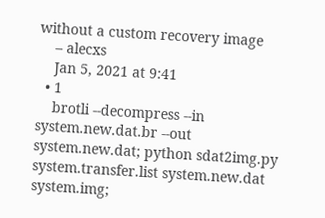without a custom recovery image
    – alecxs
    Jan 5, 2021 at 9:41
  • 1
    brotli --decompress --in system.new.dat.br --out system.new.dat; python sdat2img.py system.transfer.list system.new.dat system.img;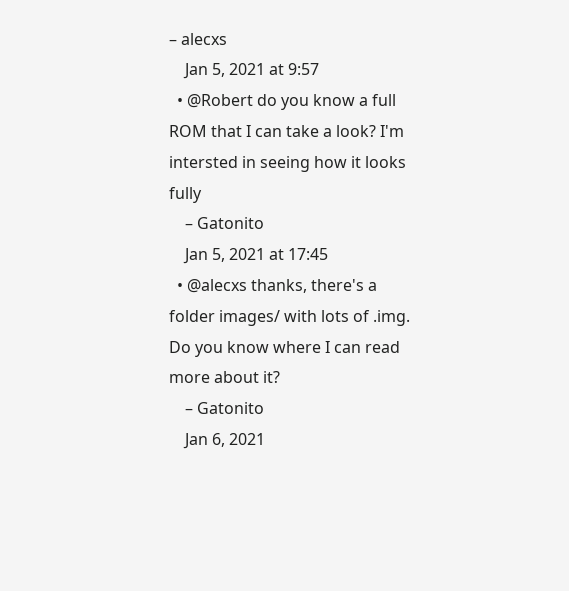– alecxs
    Jan 5, 2021 at 9:57
  • @Robert do you know a full ROM that I can take a look? I'm intersted in seeing how it looks fully
    – Gatonito
    Jan 5, 2021 at 17:45
  • @alecxs thanks, there's a folder images/ with lots of .img. Do you know where I can read more about it?
    – Gatonito
    Jan 6, 2021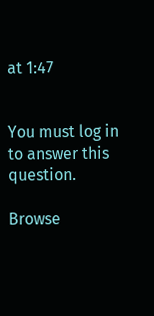at 1:47


You must log in to answer this question.

Browse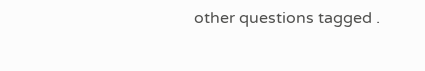other questions tagged .